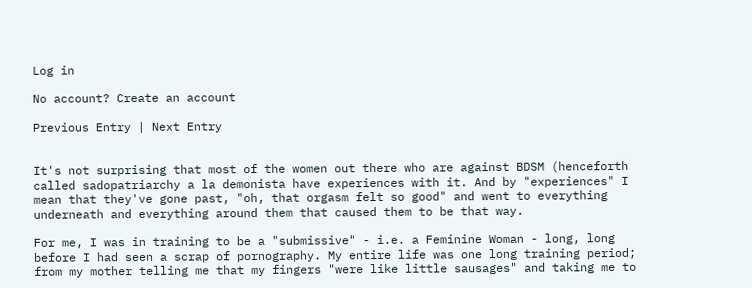Log in

No account? Create an account

Previous Entry | Next Entry


It's not surprising that most of the women out there who are against BDSM (henceforth called sadopatriarchy a la demonista have experiences with it. And by "experiences" I mean that they've gone past, "oh, that orgasm felt so good" and went to everything underneath and everything around them that caused them to be that way.

For me, I was in training to be a "submissive" - i.e. a Feminine Woman - long, long before I had seen a scrap of pornography. My entire life was one long training period; from my mother telling me that my fingers "were like little sausages" and taking me to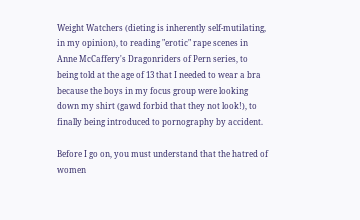Weight Watchers (dieting is inherently self-mutilating, in my opinion), to reading "erotic" rape scenes in Anne McCaffery's Dragonriders of Pern series, to being told at the age of 13 that I needed to wear a bra because the boys in my focus group were looking down my shirt (gawd forbid that they not look!), to finally being introduced to pornography by accident.

Before I go on, you must understand that the hatred of women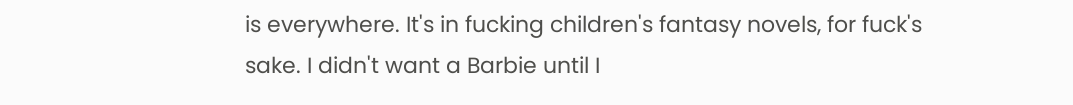is everywhere. It's in fucking children's fantasy novels, for fuck's sake. I didn't want a Barbie until I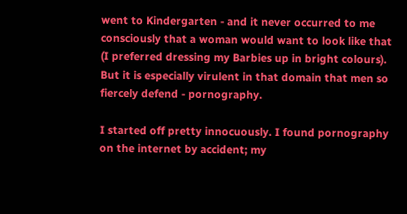went to Kindergarten - and it never occurred to me consciously that a woman would want to look like that (I preferred dressing my Barbies up in bright colours). But it is especially virulent in that domain that men so fiercely defend - pornography.

I started off pretty innocuously. I found pornography on the internet by accident; my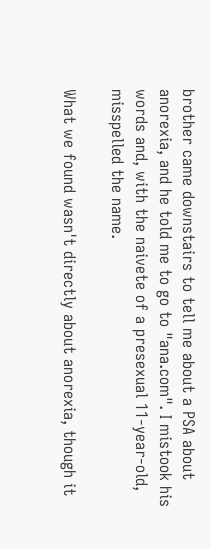brother came downstairs to tell me about a PSA about anorexia, and he told me to go to "ana.com". I mistook his words and, with the naivete of a presexual 11-year-old, misspelled the name.

What we found wasn't directly about anorexia, though it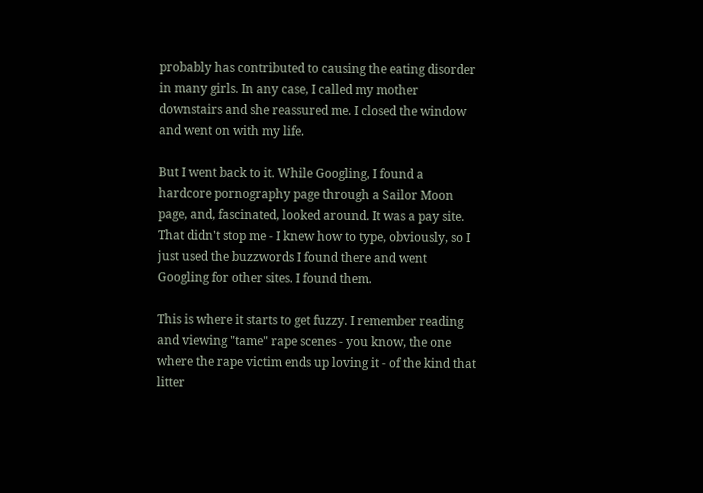probably has contributed to causing the eating disorder in many girls. In any case, I called my mother downstairs and she reassured me. I closed the window and went on with my life.

But I went back to it. While Googling, I found a hardcore pornography page through a Sailor Moon page, and, fascinated, looked around. It was a pay site. That didn't stop me - I knew how to type, obviously, so I just used the buzzwords I found there and went Googling for other sites. I found them.

This is where it starts to get fuzzy. I remember reading and viewing "tame" rape scenes - you know, the one where the rape victim ends up loving it - of the kind that litter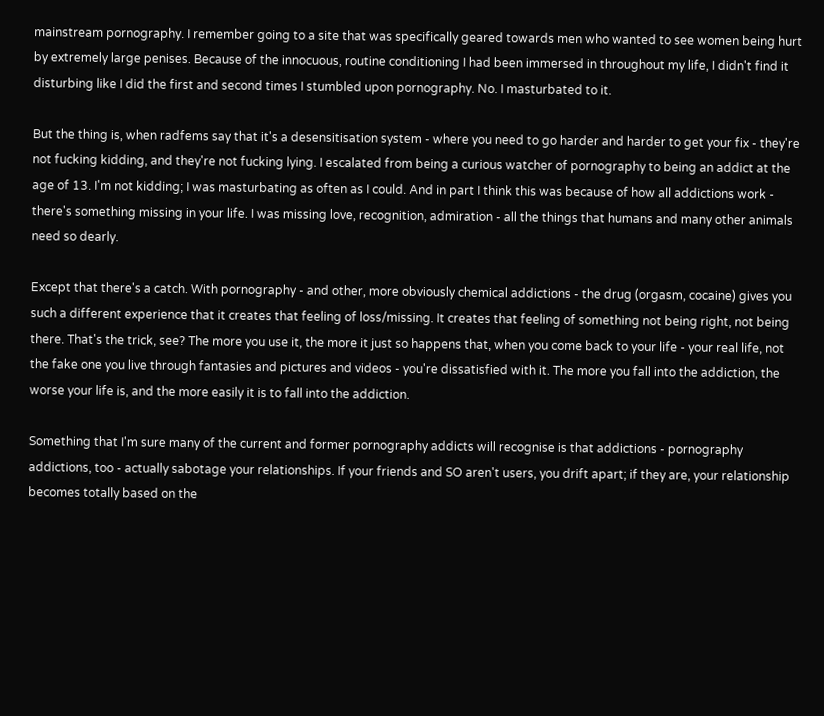mainstream pornography. I remember going to a site that was specifically geared towards men who wanted to see women being hurt by extremely large penises. Because of the innocuous, routine conditioning I had been immersed in throughout my life, I didn't find it disturbing like I did the first and second times I stumbled upon pornography. No. I masturbated to it.

But the thing is, when radfems say that it's a desensitisation system - where you need to go harder and harder to get your fix - they're not fucking kidding, and they're not fucking lying. I escalated from being a curious watcher of pornography to being an addict at the age of 13. I'm not kidding; I was masturbating as often as I could. And in part I think this was because of how all addictions work - there's something missing in your life. I was missing love, recognition, admiration - all the things that humans and many other animals need so dearly.

Except that there's a catch. With pornography - and other, more obviously chemical addictions - the drug (orgasm, cocaine) gives you such a different experience that it creates that feeling of loss/missing. It creates that feeling of something not being right, not being there. That's the trick, see? The more you use it, the more it just so happens that, when you come back to your life - your real life, not the fake one you live through fantasies and pictures and videos - you're dissatisfied with it. The more you fall into the addiction, the worse your life is, and the more easily it is to fall into the addiction.

Something that I'm sure many of the current and former pornography addicts will recognise is that addictions - pornography addictions, too - actually sabotage your relationships. If your friends and SO aren't users, you drift apart; if they are, your relationship becomes totally based on the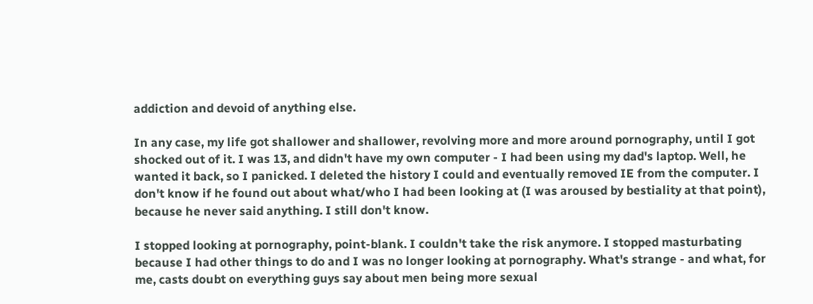addiction and devoid of anything else.

In any case, my life got shallower and shallower, revolving more and more around pornography, until I got shocked out of it. I was 13, and didn't have my own computer - I had been using my dad's laptop. Well, he wanted it back, so I panicked. I deleted the history I could and eventually removed IE from the computer. I don't know if he found out about what/who I had been looking at (I was aroused by bestiality at that point), because he never said anything. I still don't know.

I stopped looking at pornography, point-blank. I couldn't take the risk anymore. I stopped masturbating because I had other things to do and I was no longer looking at pornography. What's strange - and what, for me, casts doubt on everything guys say about men being more sexual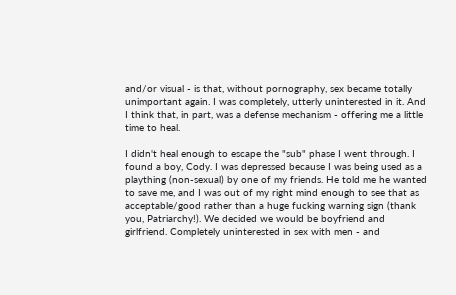and/or visual - is that, without pornography, sex became totally unimportant again. I was completely, utterly uninterested in it. And I think that, in part, was a defense mechanism - offering me a little time to heal.

I didn't heal enough to escape the "sub" phase I went through. I found a boy, Cody. I was depressed because I was being used as a plaything (non-sexual) by one of my friends. He told me he wanted to save me, and I was out of my right mind enough to see that as acceptable/good rather than a huge fucking warning sign (thank you, Patriarchy!). We decided we would be boyfriend and girlfriend. Completely uninterested in sex with men - and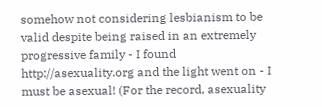somehow not considering lesbianism to be valid despite being raised in an extremely progressive family - I found http://asexuality.org and the light went on - I must be asexual! (For the record, asexuality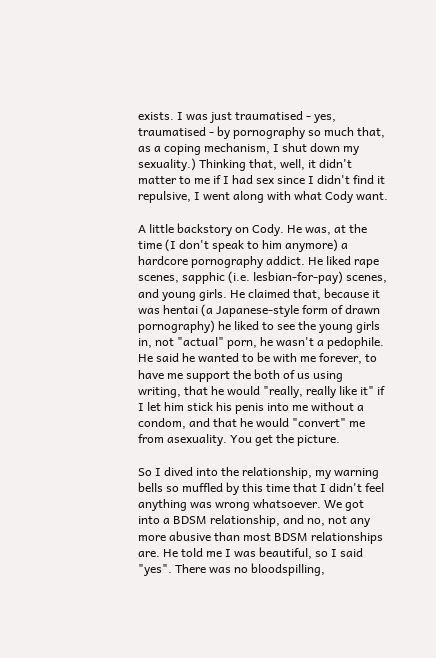exists. I was just traumatised - yes, traumatised - by pornography so much that, as a coping mechanism, I shut down my sexuality.) Thinking that, well, it didn't matter to me if I had sex since I didn't find it repulsive, I went along with what Cody want.

A little backstory on Cody. He was, at the time (I don't speak to him anymore) a hardcore pornography addict. He liked rape scenes, sapphic (i.e. lesbian-for-pay) scenes, and young girls. He claimed that, because it was hentai (a Japanese-style form of drawn pornography) he liked to see the young girls in, not "actual" porn, he wasn't a pedophile. He said he wanted to be with me forever, to have me support the both of us using writing, that he would "really, really like it" if I let him stick his penis into me without a condom, and that he would "convert" me from asexuality. You get the picture.

So I dived into the relationship, my warning bells so muffled by this time that I didn't feel anything was wrong whatsoever. We got into a BDSM relationship, and no, not any more abusive than most BDSM relationships are. He told me I was beautiful, so I said "yes". There was no bloodspilling,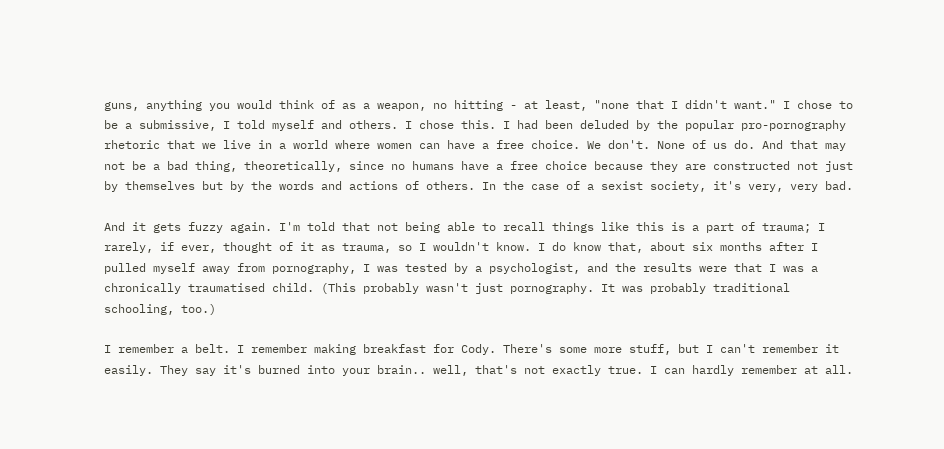guns, anything you would think of as a weapon, no hitting - at least, "none that I didn't want." I chose to be a submissive, I told myself and others. I chose this. I had been deluded by the popular pro-pornography rhetoric that we live in a world where women can have a free choice. We don't. None of us do. And that may not be a bad thing, theoretically, since no humans have a free choice because they are constructed not just by themselves but by the words and actions of others. In the case of a sexist society, it's very, very bad.

And it gets fuzzy again. I'm told that not being able to recall things like this is a part of trauma; I rarely, if ever, thought of it as trauma, so I wouldn't know. I do know that, about six months after I pulled myself away from pornography, I was tested by a psychologist, and the results were that I was a chronically traumatised child. (This probably wasn't just pornography. It was probably traditional schooling, too.)

I remember a belt. I remember making breakfast for Cody. There's some more stuff, but I can't remember it easily. They say it's burned into your brain.. well, that's not exactly true. I can hardly remember at all.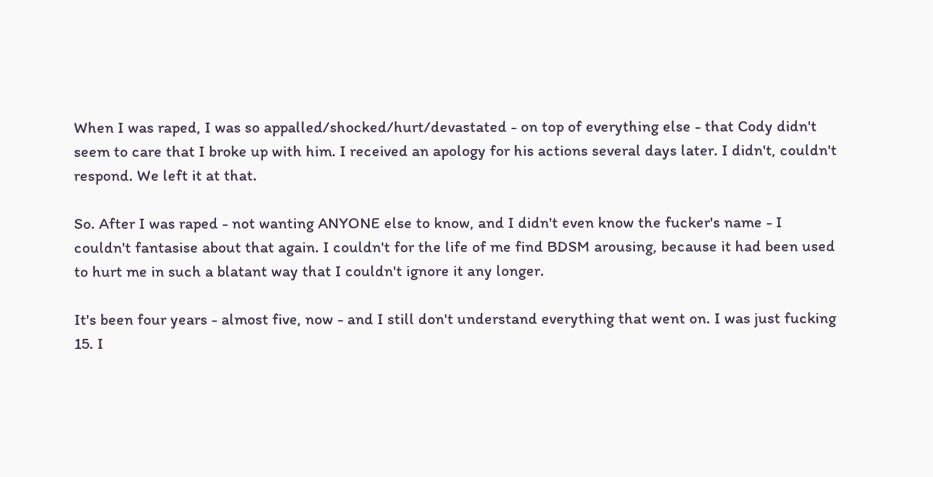When I was raped, I was so appalled/shocked/hurt/devastated - on top of everything else - that Cody didn't seem to care that I broke up with him. I received an apology for his actions several days later. I didn't, couldn't respond. We left it at that.

So. After I was raped - not wanting ANYONE else to know, and I didn't even know the fucker's name - I couldn't fantasise about that again. I couldn't for the life of me find BDSM arousing, because it had been used to hurt me in such a blatant way that I couldn't ignore it any longer.

It's been four years - almost five, now - and I still don't understand everything that went on. I was just fucking 15. I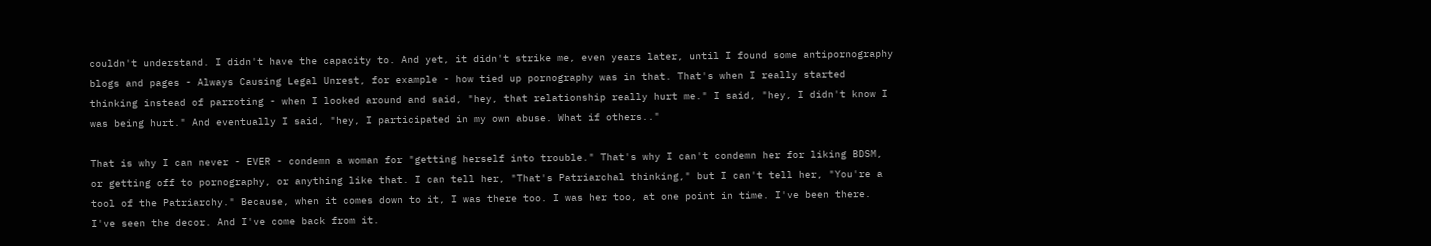couldn't understand. I didn't have the capacity to. And yet, it didn't strike me, even years later, until I found some antipornography blogs and pages - Always Causing Legal Unrest, for example - how tied up pornography was in that. That's when I really started thinking instead of parroting - when I looked around and said, "hey, that relationship really hurt me." I said, "hey, I didn't know I was being hurt." And eventually I said, "hey, I participated in my own abuse. What if others.."

That is why I can never - EVER - condemn a woman for "getting herself into trouble." That's why I can't condemn her for liking BDSM, or getting off to pornography, or anything like that. I can tell her, "That's Patriarchal thinking," but I can't tell her, "You're a tool of the Patriarchy." Because, when it comes down to it, I was there too. I was her too, at one point in time. I've been there. I've seen the decor. And I've come back from it.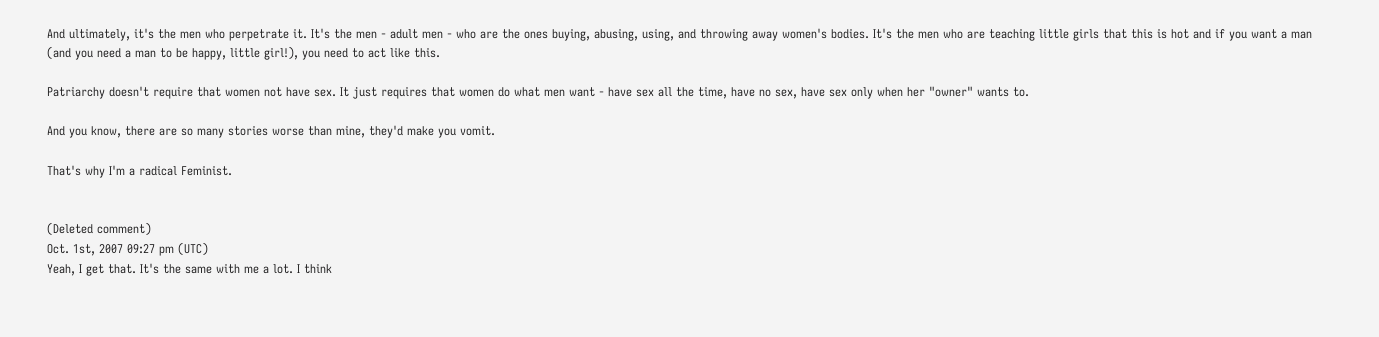And ultimately, it's the men who perpetrate it. It's the men - adult men - who are the ones buying, abusing, using, and throwing away women's bodies. It's the men who are teaching little girls that this is hot and if you want a man (and you need a man to be happy, little girl!), you need to act like this.

Patriarchy doesn't require that women not have sex. It just requires that women do what men want - have sex all the time, have no sex, have sex only when her "owner" wants to.

And you know, there are so many stories worse than mine, they'd make you vomit.

That's why I'm a radical Feminist.


(Deleted comment)
Oct. 1st, 2007 09:27 pm (UTC)
Yeah, I get that. It's the same with me a lot. I think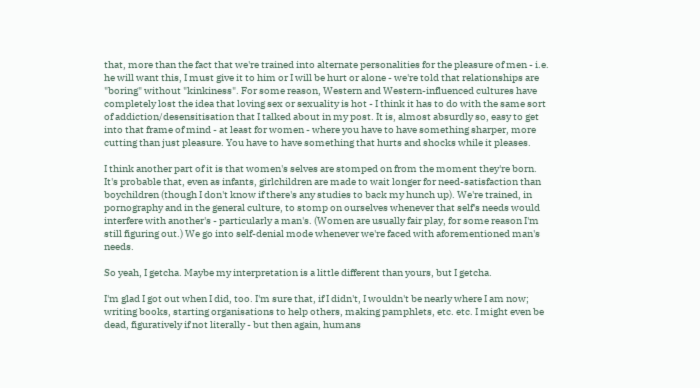that, more than the fact that we're trained into alternate personalities for the pleasure of men - i.e. he will want this, I must give it to him or I will be hurt or alone - we're told that relationships are "boring" without "kinkiness". For some reason, Western and Western-influenced cultures have completely lost the idea that loving sex or sexuality is hot - I think it has to do with the same sort of addiction/desensitisation that I talked about in my post. It is, almost absurdly so, easy to get into that frame of mind - at least for women - where you have to have something sharper, more cutting than just pleasure. You have to have something that hurts and shocks while it pleases.

I think another part of it is that women's selves are stomped on from the moment they're born. It's probable that, even as infants, girlchildren are made to wait longer for need-satisfaction than boychildren (though I don't know if there's any studies to back my hunch up). We're trained, in pornography and in the general culture, to stomp on ourselves whenever that self's needs would interfere with another's - particularly a man's. (Women are usually fair play, for some reason I'm still figuring out.) We go into self-denial mode whenever we're faced with aforementioned man's needs.

So yeah, I getcha. Maybe my interpretation is a little different than yours, but I getcha.

I'm glad I got out when I did, too. I'm sure that, if I didn't, I wouldn't be nearly where I am now; writing books, starting organisations to help others, making pamphlets, etc. etc. I might even be dead, figuratively if not literally - but then again, humans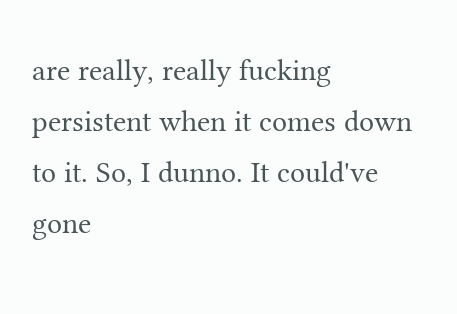are really, really fucking persistent when it comes down to it. So, I dunno. It could've gone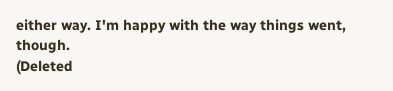either way. I'm happy with the way things went, though.
(Deleted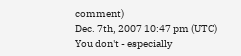comment)
Dec. 7th, 2007 10:47 pm (UTC)
You don't - especially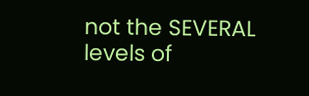not the SEVERAL levels of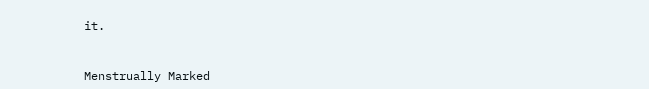it.


Menstrually Marked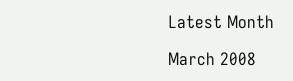Latest Month

March 2008